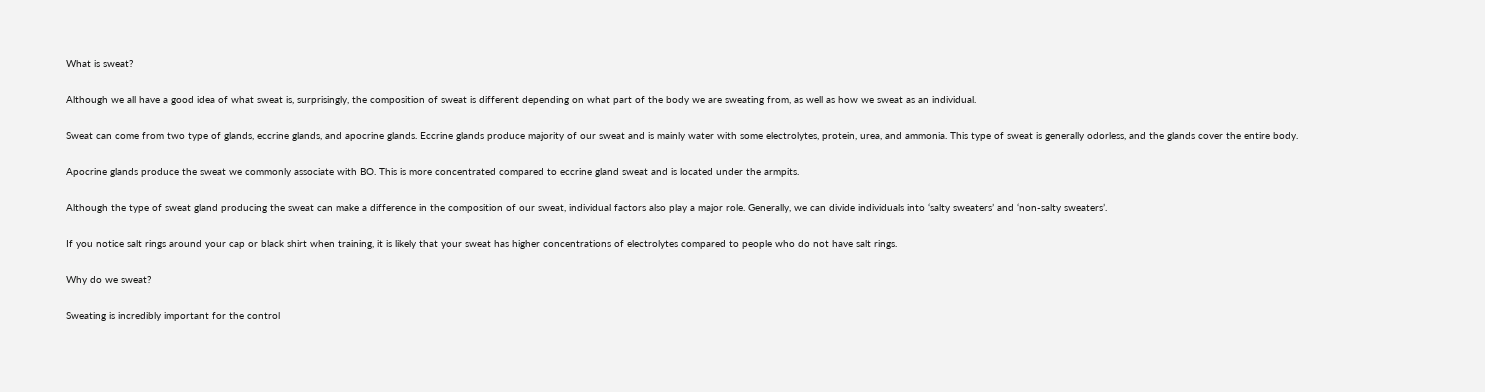What is sweat?

Although we all have a good idea of what sweat is, surprisingly, the composition of sweat is different depending on what part of the body we are sweating from, as well as how we sweat as an individual.

Sweat can come from two type of glands, eccrine glands, and apocrine glands. Eccrine glands produce majority of our sweat and is mainly water with some electrolytes, protein, urea, and ammonia. This type of sweat is generally odorless, and the glands cover the entire body.

Apocrine glands produce the sweat we commonly associate with BO. This is more concentrated compared to eccrine gland sweat and is located under the armpits.

Although the type of sweat gland producing the sweat can make a difference in the composition of our sweat, individual factors also play a major role. Generally, we can divide individuals into ‘salty sweaters’ and ‘non-salty sweaters’.

If you notice salt rings around your cap or black shirt when training, it is likely that your sweat has higher concentrations of electrolytes compared to people who do not have salt rings.

Why do we sweat?

Sweating is incredibly important for the control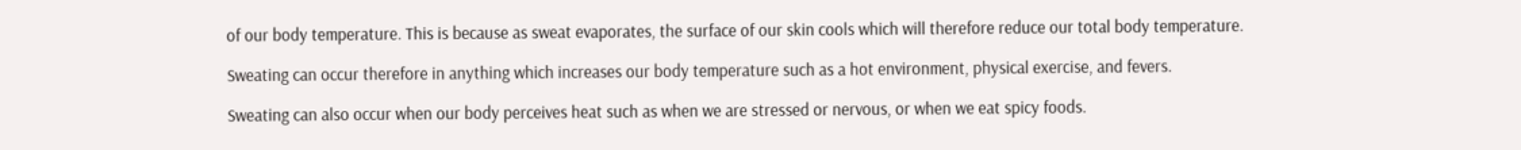of our body temperature. This is because as sweat evaporates, the surface of our skin cools which will therefore reduce our total body temperature.

Sweating can occur therefore in anything which increases our body temperature such as a hot environment, physical exercise, and fevers.

Sweating can also occur when our body perceives heat such as when we are stressed or nervous, or when we eat spicy foods.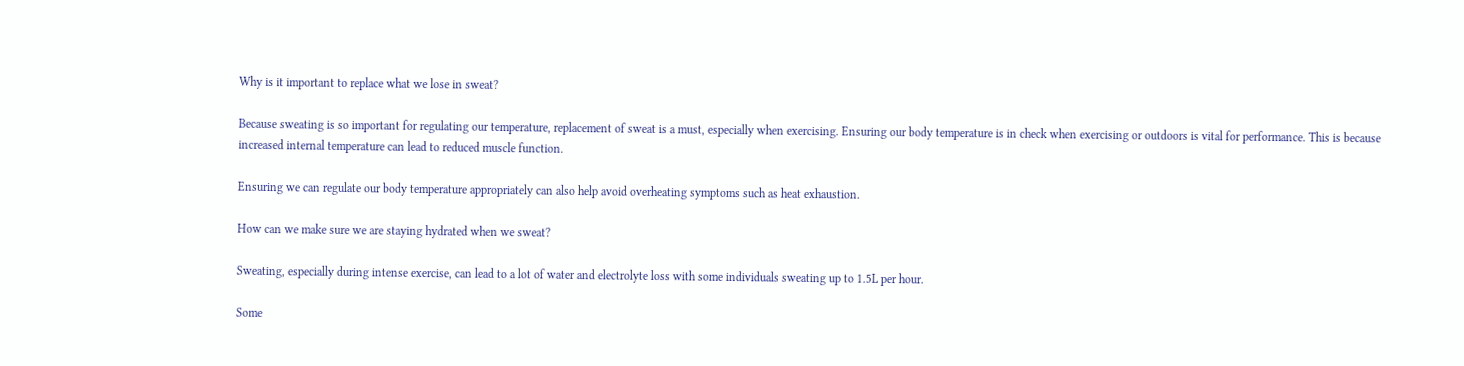Why is it important to replace what we lose in sweat?

Because sweating is so important for regulating our temperature, replacement of sweat is a must, especially when exercising. Ensuring our body temperature is in check when exercising or outdoors is vital for performance. This is because increased internal temperature can lead to reduced muscle function.

Ensuring we can regulate our body temperature appropriately can also help avoid overheating symptoms such as heat exhaustion.

How can we make sure we are staying hydrated when we sweat?

Sweating, especially during intense exercise, can lead to a lot of water and electrolyte loss with some individuals sweating up to 1.5L per hour.

Some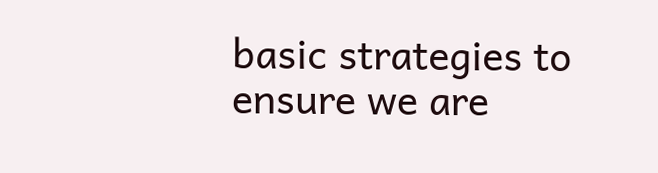basic strategies to ensure we are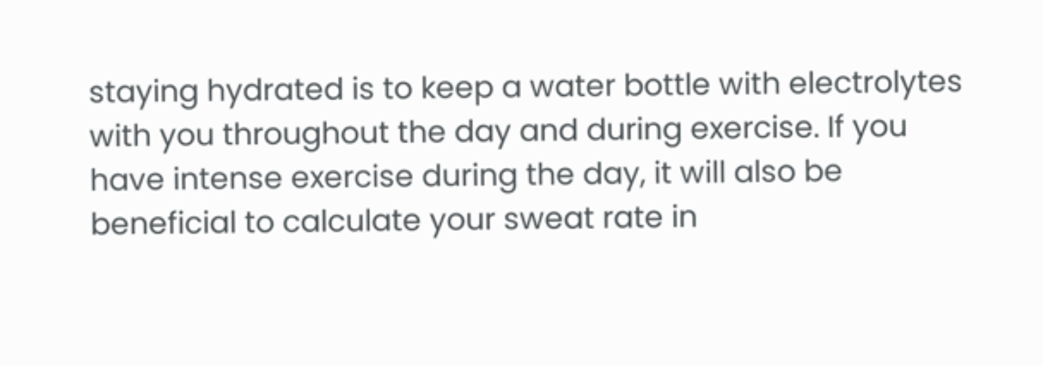staying hydrated is to keep a water bottle with electrolytes with you throughout the day and during exercise. If you have intense exercise during the day, it will also be beneficial to calculate your sweat rate in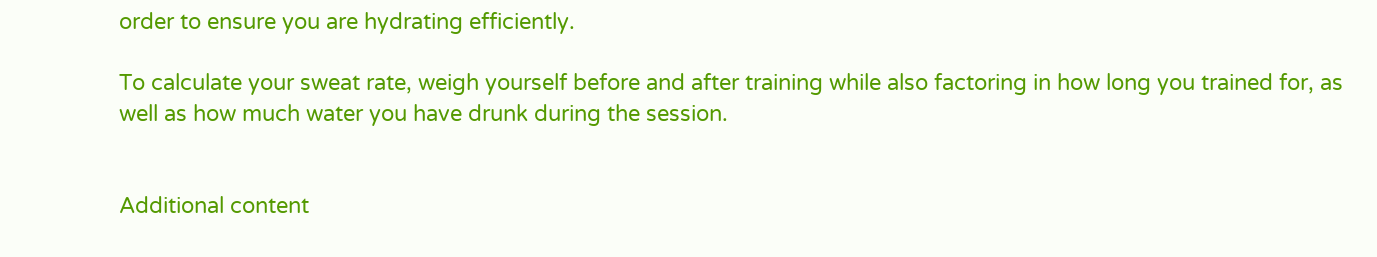order to ensure you are hydrating efficiently.

To calculate your sweat rate, weigh yourself before and after training while also factoring in how long you trained for, as well as how much water you have drunk during the session.


Additional content